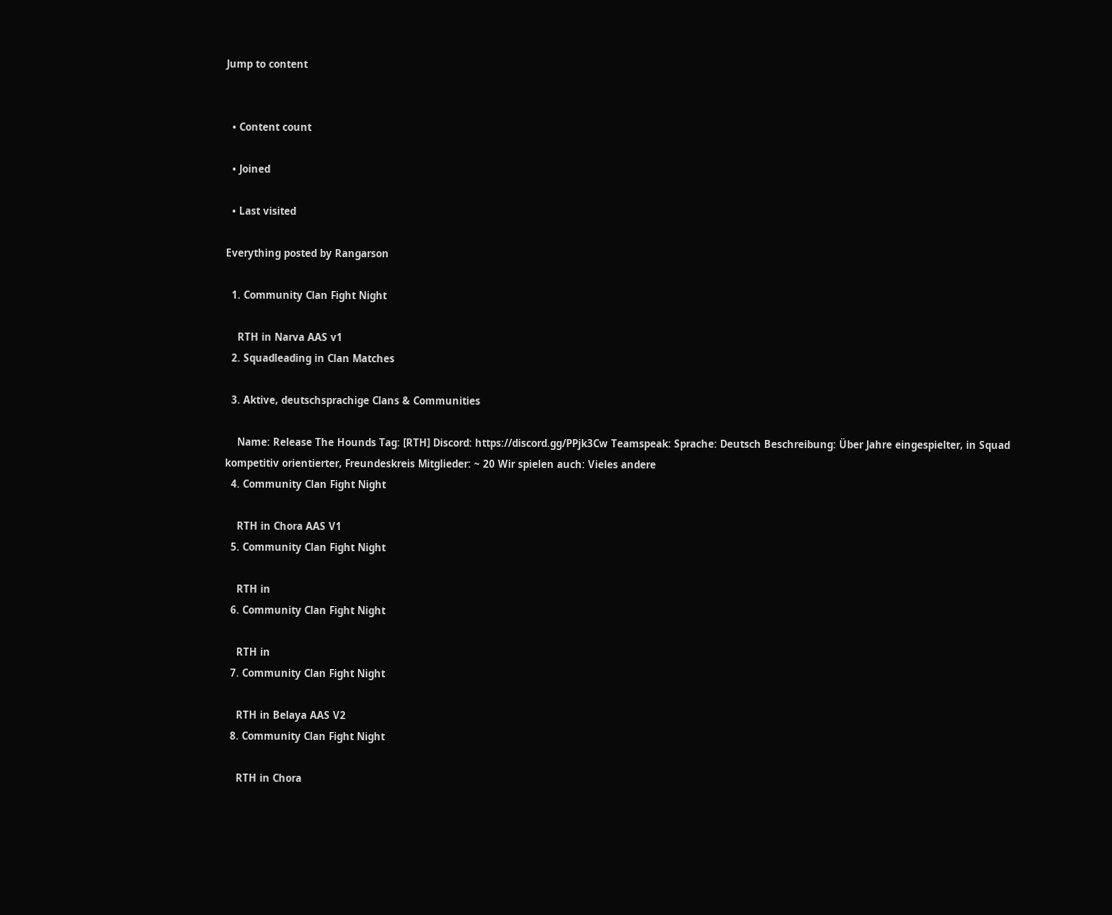Jump to content


  • Content count

  • Joined

  • Last visited

Everything posted by Rangarson

  1. Community Clan Fight Night

    RTH in Narva AAS v1
  2. Squadleading in Clan Matches

  3. Aktive, deutschsprachige Clans & Communities

    Name: Release The Hounds Tag: [RTH] Discord: https://discord.gg/PPjk3Cw Teamspeak: Sprache: Deutsch Beschreibung: Über Jahre eingespielter, in Squad kompetitiv orientierter, Freundeskreis Mitglieder: ~ 20 Wir spielen auch: Vieles andere
  4. Community Clan Fight Night

    RTH in Chora AAS V1
  5. Community Clan Fight Night

    RTH in
  6. Community Clan Fight Night

    RTH in
  7. Community Clan Fight Night

    RTH in Belaya AAS V2
  8. Community Clan Fight Night

    RTH in Chora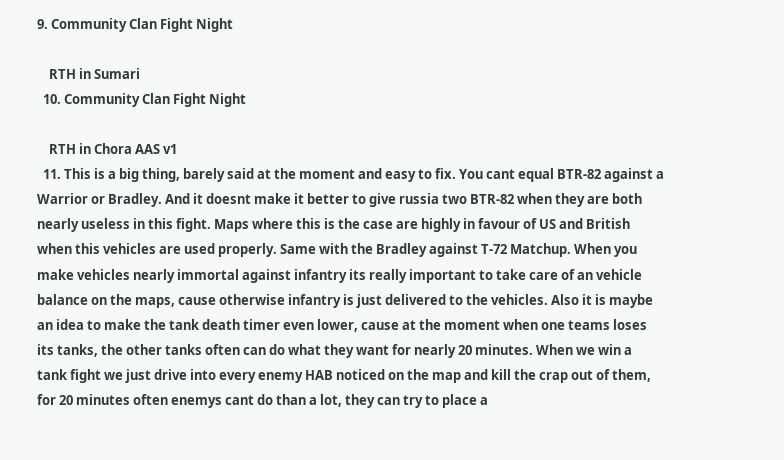9. Community Clan Fight Night

    RTH in Sumari
  10. Community Clan Fight Night

    RTH in Chora AAS v1
  11. This is a big thing, barely said at the moment and easy to fix. You cant equal BTR-82 against a Warrior or Bradley. And it doesnt make it better to give russia two BTR-82 when they are both nearly useless in this fight. Maps where this is the case are highly in favour of US and British when this vehicles are used properly. Same with the Bradley against T-72 Matchup. When you make vehicles nearly immortal against infantry its really important to take care of an vehicle balance on the maps, cause otherwise infantry is just delivered to the vehicles. Also it is maybe an idea to make the tank death timer even lower, cause at the moment when one teams loses its tanks, the other tanks often can do what they want for nearly 20 minutes. When we win a tank fight we just drive into every enemy HAB noticed on the map and kill the crap out of them, for 20 minutes often enemys cant do than a lot, they can try to place a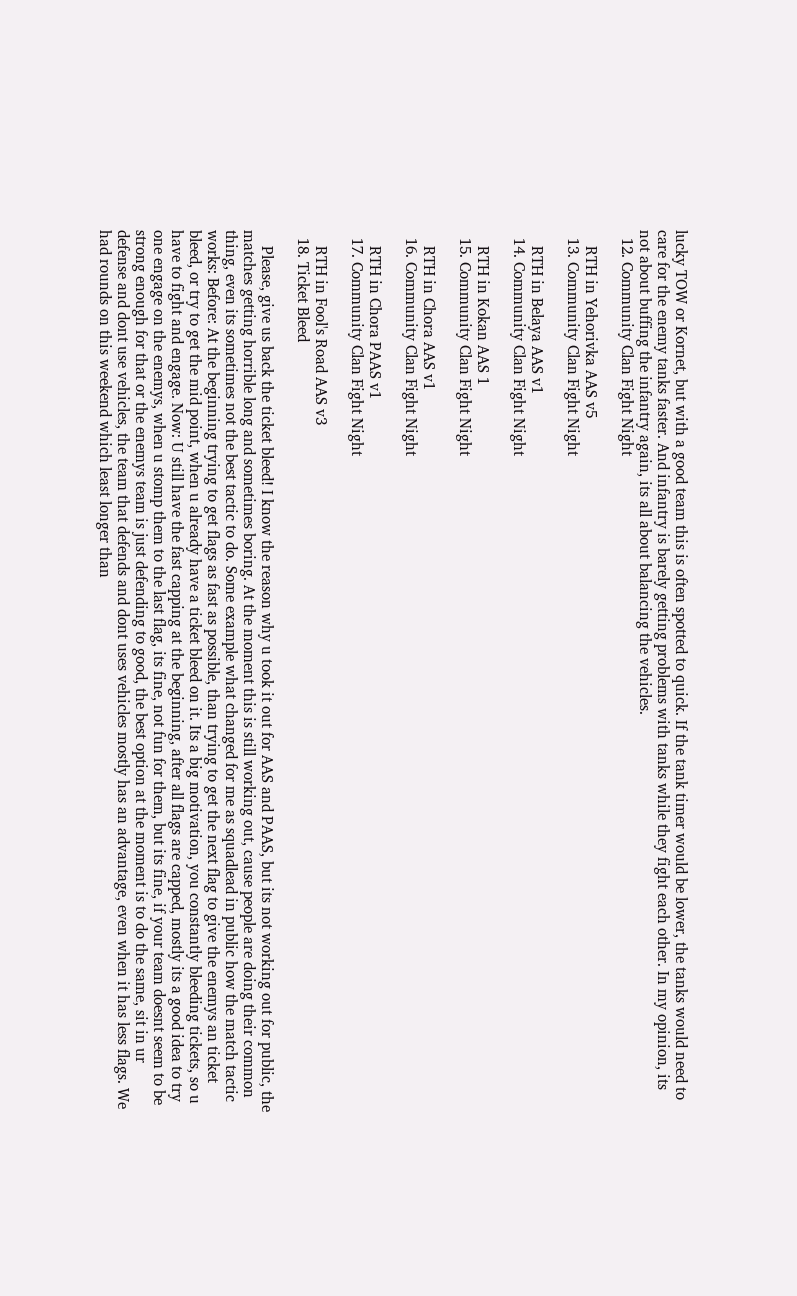lucky TOW or Kornet, but with a good team this is often spotted to quick. If the tank timer would be lower, the tanks would need to care for the enemy tanks faster. And infantry is barely getting problems with tanks while they fight each other. In my opinion, its not about buffing the infantry again, its all about balancing the vehicles.
  12. Community Clan Fight Night

    RTH in Yehorivka AAS v5
  13. Community Clan Fight Night

    RTH in Belaya AAS v1
  14. Community Clan Fight Night

    RTH in Kokan AAS 1
  15. Community Clan Fight Night

    RTH in Chora AAS v1
  16. Community Clan Fight Night

    RTH in Chora PAAS v1
  17. Community Clan Fight Night

    RTH in Fool's Road AAS v3
  18. Ticket Bleed

    Please, give us back the ticket bleed! I know the reason why u took it out for AAS and PAAS, but its not working out for public, the matches getting horrible long and sometimes boring. At the moment this is still working out, cause people are doing their common thing, even its sometimes not the best tactic to do. Some example what changed for me as squadlead in public how the match tactic works: Before: At the beginning trying to get flags as fast as possible, than trying to get the next flag to give the enemys an ticket bleed, or try to get the mid point, when u already have a ticket bleed on it. Its a big motivation, you constantly bleeding tickets, so u have to fight and engage. Now: U still have the fast capping at the beginning, after all flags are capped, mostly its a good idea to try one engage on the enemys, when u stomp them to the last flag, its fine, not fun for them, but its fine, if your team doesnt seem to be strong enough for that or the enemys team is just defending to good, the best option at the moment is to do the same, sit in ur defense and dont use vehicles, the team that defends and dont uses vehicles mostly has an advantage, even when it has less flags. We had rounds on this weekend which least longer than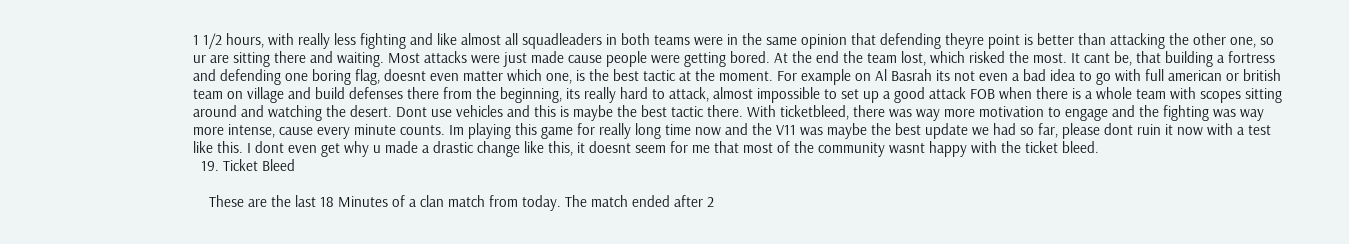1 1/2 hours, with really less fighting and like almost all squadleaders in both teams were in the same opinion that defending theyre point is better than attacking the other one, so ur are sitting there and waiting. Most attacks were just made cause people were getting bored. At the end the team lost, which risked the most. It cant be, that building a fortress and defending one boring flag, doesnt even matter which one, is the best tactic at the moment. For example on Al Basrah its not even a bad idea to go with full american or british team on village and build defenses there from the beginning, its really hard to attack, almost impossible to set up a good attack FOB when there is a whole team with scopes sitting around and watching the desert. Dont use vehicles and this is maybe the best tactic there. With ticketbleed, there was way more motivation to engage and the fighting was way more intense, cause every minute counts. Im playing this game for really long time now and the V11 was maybe the best update we had so far, please dont ruin it now with a test like this. I dont even get why u made a drastic change like this, it doesnt seem for me that most of the community wasnt happy with the ticket bleed.
  19. Ticket Bleed

    These are the last 18 Minutes of a clan match from today. The match ended after 2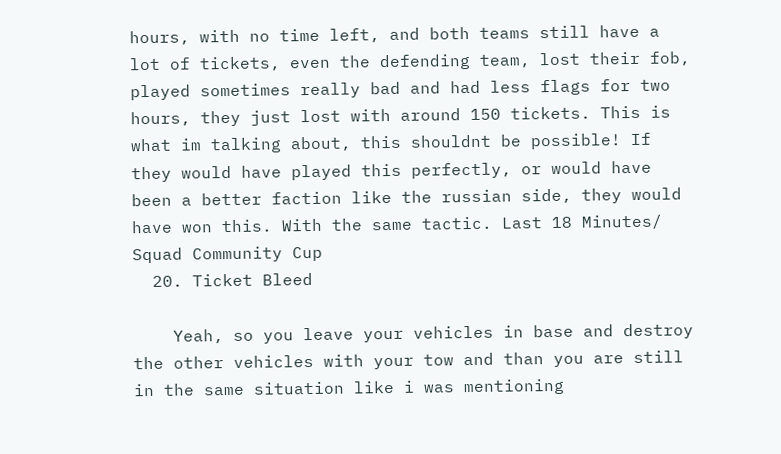hours, with no time left, and both teams still have a lot of tickets, even the defending team, lost their fob, played sometimes really bad and had less flags for two hours, they just lost with around 150 tickets. This is what im talking about, this shouldnt be possible! If they would have played this perfectly, or would have been a better faction like the russian side, they would have won this. With the same tactic. Last 18 Minutes/ Squad Community Cup
  20. Ticket Bleed

    Yeah, so you leave your vehicles in base and destroy the other vehicles with your tow and than you are still in the same situation like i was mentioning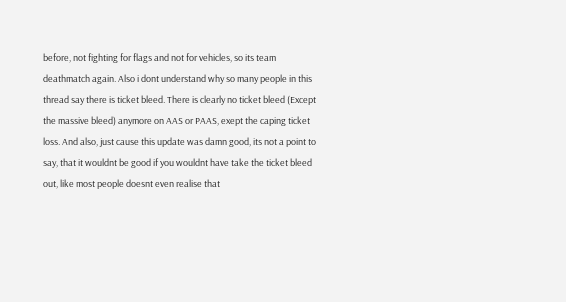before, not fighting for flags and not for vehicles, so its team deathmatch again. Also i dont understand why so many people in this thread say there is ticket bleed. There is clearly no ticket bleed (Except the massive bleed) anymore on AAS or PAAS, exept the caping ticket loss. And also, just cause this update was damn good, its not a point to say, that it wouldnt be good if you wouldnt have take the ticket bleed out, like most people doesnt even realise that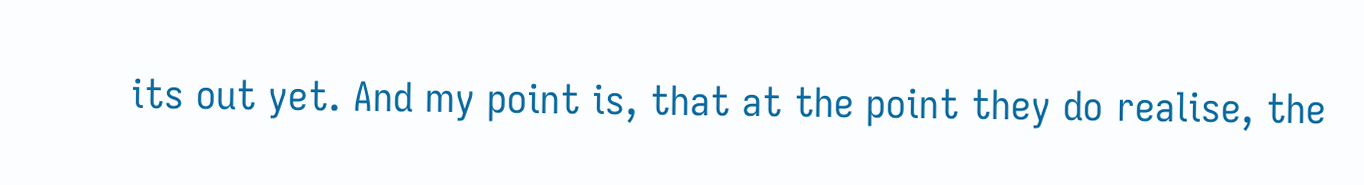its out yet. And my point is, that at the point they do realise, the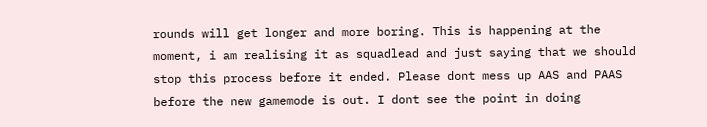rounds will get longer and more boring. This is happening at the moment, i am realising it as squadlead and just saying that we should stop this process before it ended. Please dont mess up AAS and PAAS before the new gamemode is out. I dont see the point in doing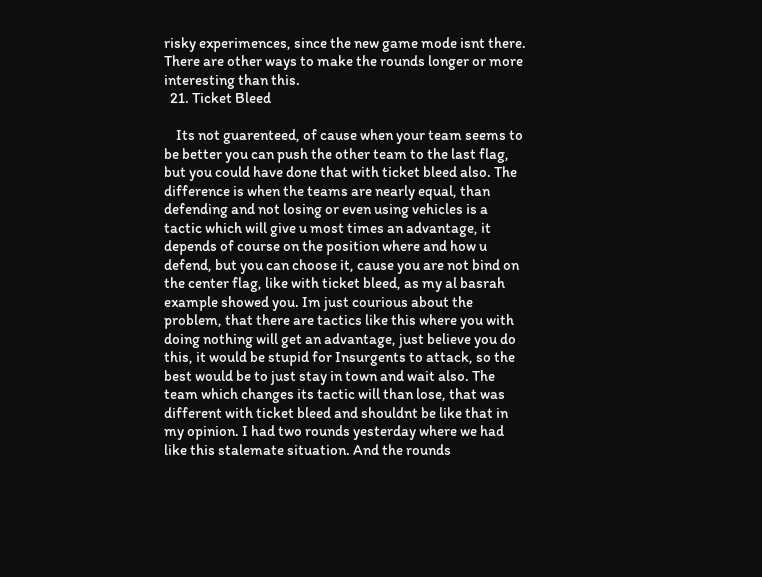risky experimences, since the new game mode isnt there. There are other ways to make the rounds longer or more interesting than this.
  21. Ticket Bleed

    Its not guarenteed, of cause when your team seems to be better you can push the other team to the last flag, but you could have done that with ticket bleed also. The difference is when the teams are nearly equal, than defending and not losing or even using vehicles is a tactic which will give u most times an advantage, it depends of course on the position where and how u defend, but you can choose it, cause you are not bind on the center flag, like with ticket bleed, as my al basrah example showed you. Im just courious about the problem, that there are tactics like this where you with doing nothing will get an advantage, just believe you do this, it would be stupid for Insurgents to attack, so the best would be to just stay in town and wait also. The team which changes its tactic will than lose, that was different with ticket bleed and shouldnt be like that in my opinion. I had two rounds yesterday where we had like this stalemate situation. And the rounds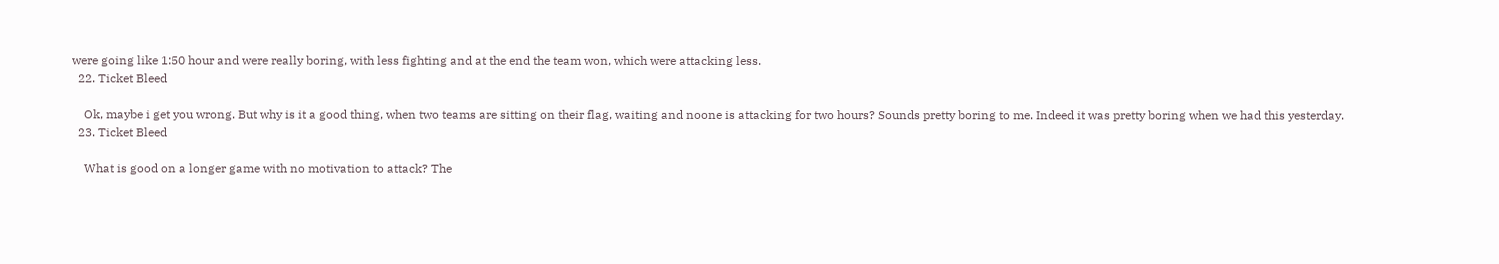were going like 1:50 hour and were really boring, with less fighting and at the end the team won, which were attacking less.
  22. Ticket Bleed

    Ok, maybe i get you wrong. But why is it a good thing, when two teams are sitting on their flag, waiting and noone is attacking for two hours? Sounds pretty boring to me. Indeed it was pretty boring when we had this yesterday.
  23. Ticket Bleed

    What is good on a longer game with no motivation to attack? The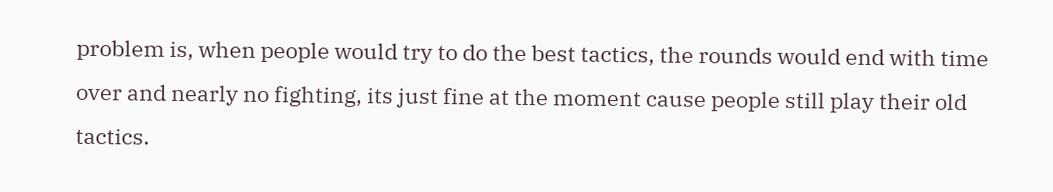problem is, when people would try to do the best tactics, the rounds would end with time over and nearly no fighting, its just fine at the moment cause people still play their old tactics.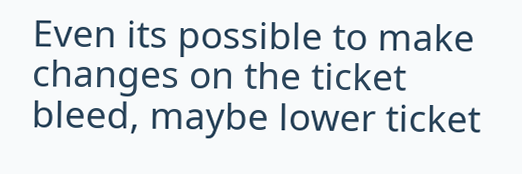Even its possible to make changes on the ticket bleed, maybe lower ticket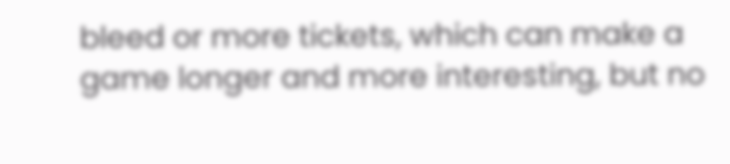bleed or more tickets, which can make a game longer and more interesting, but no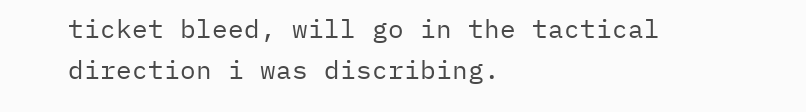ticket bleed, will go in the tactical direction i was discribing.